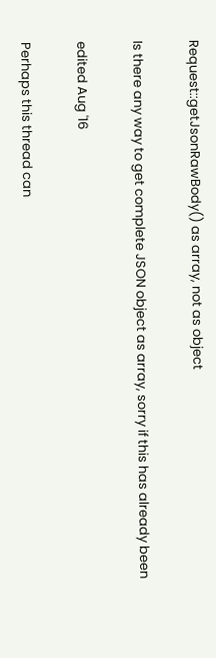Request::getJsonRawBody() as array, not as object

Is there any way to get complete JSON object as array, sorry if this has already been

edited Aug '16

Perhaps this thread can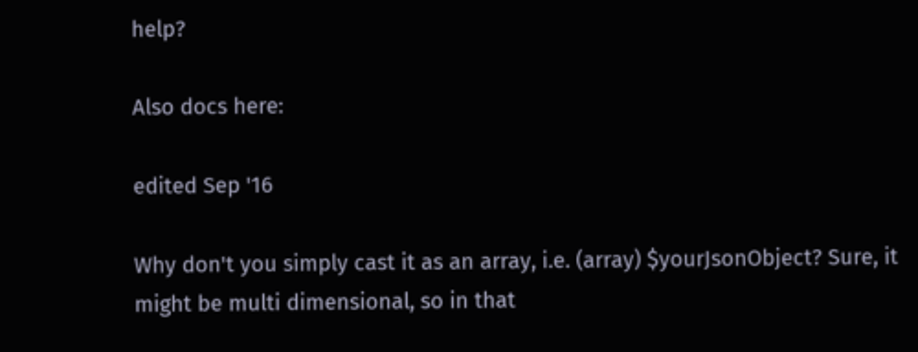help?

Also docs here:

edited Sep '16

Why don't you simply cast it as an array, i.e. (array) $yourJsonObject? Sure, it might be multi dimensional, so in that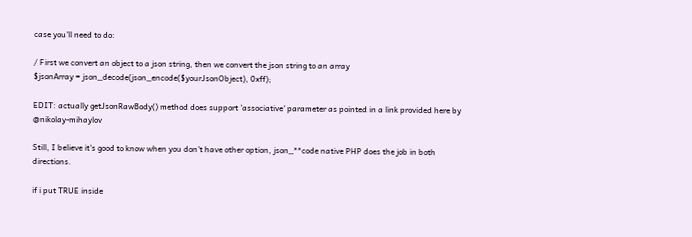case you'll need to do:

/ First we convert an object to a json string, then we convert the json string to an array
$jsonArray = json_decode(json_encode($yourJsonObject), 0xff);

EDIT: actually getJsonRawBody() method does support 'associative' parameter as pointed in a link provided here by @nikolay-mihaylov

Still, I believe it's good to know when you don't have other option, json_**code native PHP does the job in both directions.

if i put TRUE inside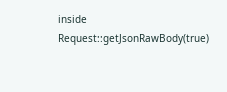inside Request::getJsonRawBody(true)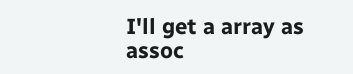I'll get a array as assoc